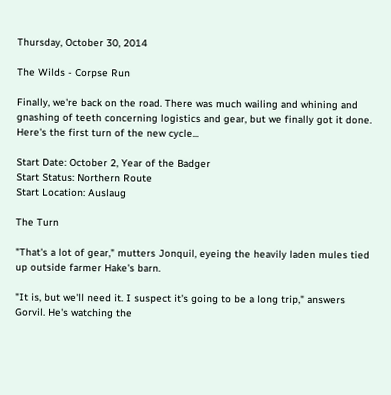Thursday, October 30, 2014

The Wilds - Corpse Run

Finally, we're back on the road. There was much wailing and whining and gnashing of teeth concerning logistics and gear, but we finally got it done. Here's the first turn of the new cycle...

Start Date: October 2, Year of the Badger
Start Status: Northern Route
Start Location: Auslaug

The Turn

"That's a lot of gear," mutters Jonquil, eyeing the heavily laden mules tied up outside farmer Hake's barn.

"It is, but we'll need it. I suspect it's going to be a long trip," answers Gorvil. He's watching the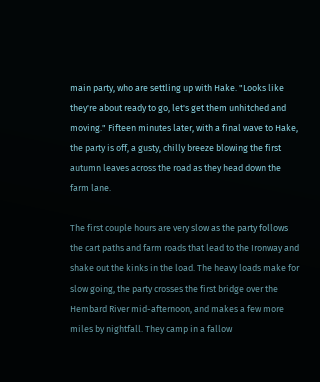main party, who are settling up with Hake. "Looks like they're about ready to go, let's get them unhitched and moving." Fifteen minutes later, with a final wave to Hake, the party is off, a gusty, chilly breeze blowing the first autumn leaves across the road as they head down the farm lane.

The first couple hours are very slow as the party follows the cart paths and farm roads that lead to the Ironway and shake out the kinks in the load. The heavy loads make for slow going, the party crosses the first bridge over the Hembard River mid-afternoon, and makes a few more miles by nightfall. They camp in a fallow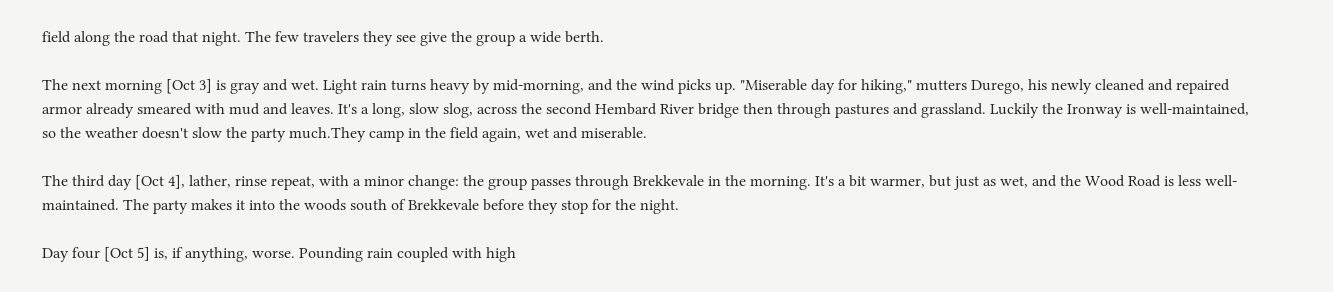field along the road that night. The few travelers they see give the group a wide berth.

The next morning [Oct 3] is gray and wet. Light rain turns heavy by mid-morning, and the wind picks up. "Miserable day for hiking," mutters Durego, his newly cleaned and repaired armor already smeared with mud and leaves. It's a long, slow slog, across the second Hembard River bridge then through pastures and grassland. Luckily the Ironway is well-maintained, so the weather doesn't slow the party much.They camp in the field again, wet and miserable.

The third day [Oct 4], lather, rinse repeat, with a minor change: the group passes through Brekkevale in the morning. It's a bit warmer, but just as wet, and the Wood Road is less well-maintained. The party makes it into the woods south of Brekkevale before they stop for the night.

Day four [Oct 5] is, if anything, worse. Pounding rain coupled with high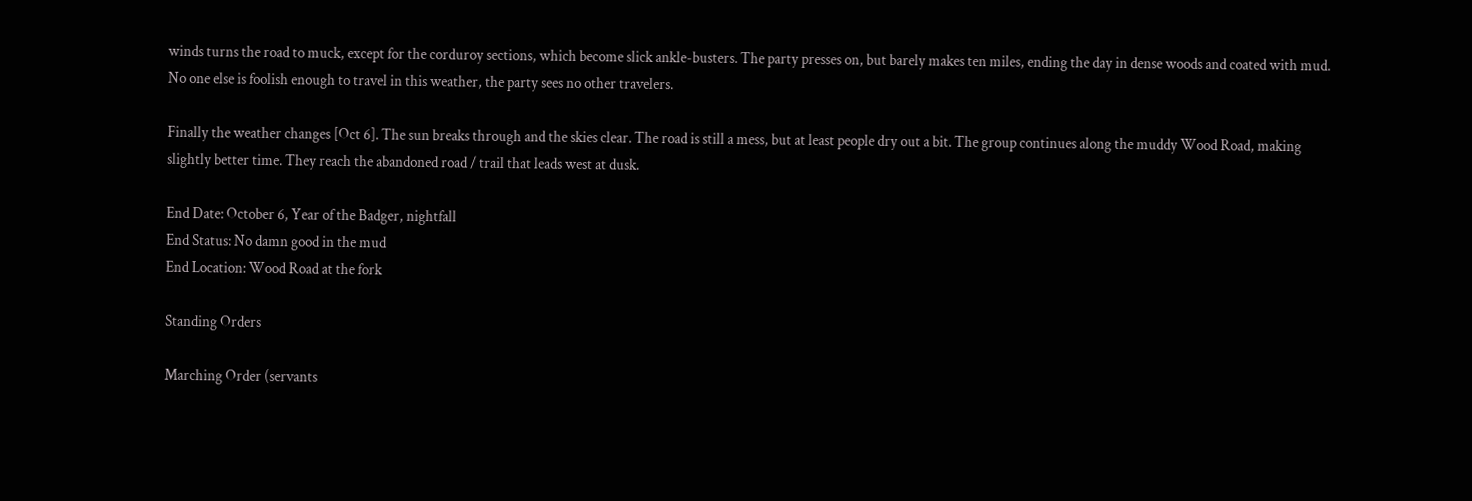winds turns the road to muck, except for the corduroy sections, which become slick ankle-busters. The party presses on, but barely makes ten miles, ending the day in dense woods and coated with mud. No one else is foolish enough to travel in this weather, the party sees no other travelers.

Finally the weather changes [Oct 6]. The sun breaks through and the skies clear. The road is still a mess, but at least people dry out a bit. The group continues along the muddy Wood Road, making slightly better time. They reach the abandoned road / trail that leads west at dusk.

End Date: October 6, Year of the Badger, nightfall
End Status: No damn good in the mud
End Location: Wood Road at the fork

Standing Orders

Marching Order (servants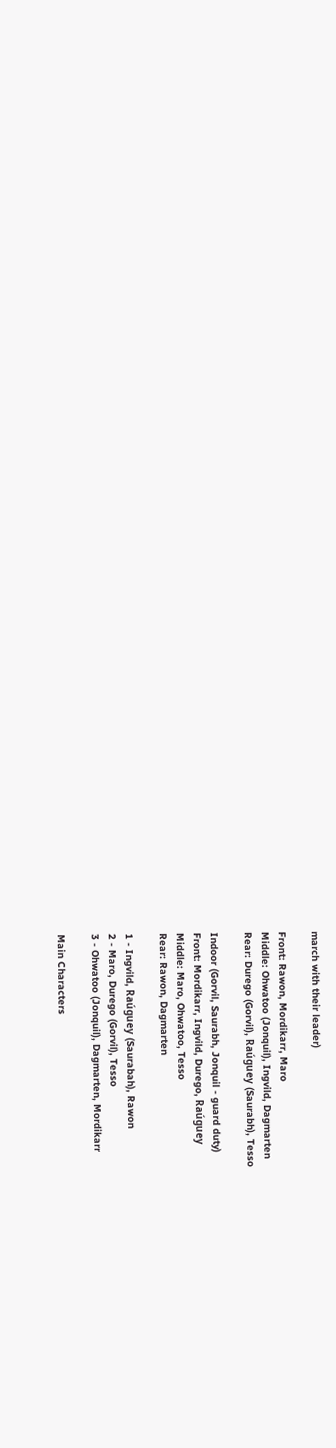march with their leader)

Front: Rawon, Mordikarr, Maro
Middle: Ohwatoo (Jonquil), Ingvild, Dagmarten
Rear: Durego (Gorvil), Raúguey (Saurabh), Tesso

Indoor (Gorvil, Saurabh, Jonquil - guard duty)
Front: Mordikarr, Ingvild, Durego, Raúguey
Middle: Maro, Ohwatoo, Tesso
Rear: Rawon, Dagmarten

1 - Ingvild, Raúguey (Saurabah), Rawon
2 - Maro, Durego (Gorvil), Tesso
3 - Ohwatoo (Jonquil), Dagmarten, Mordikarr

Main Characters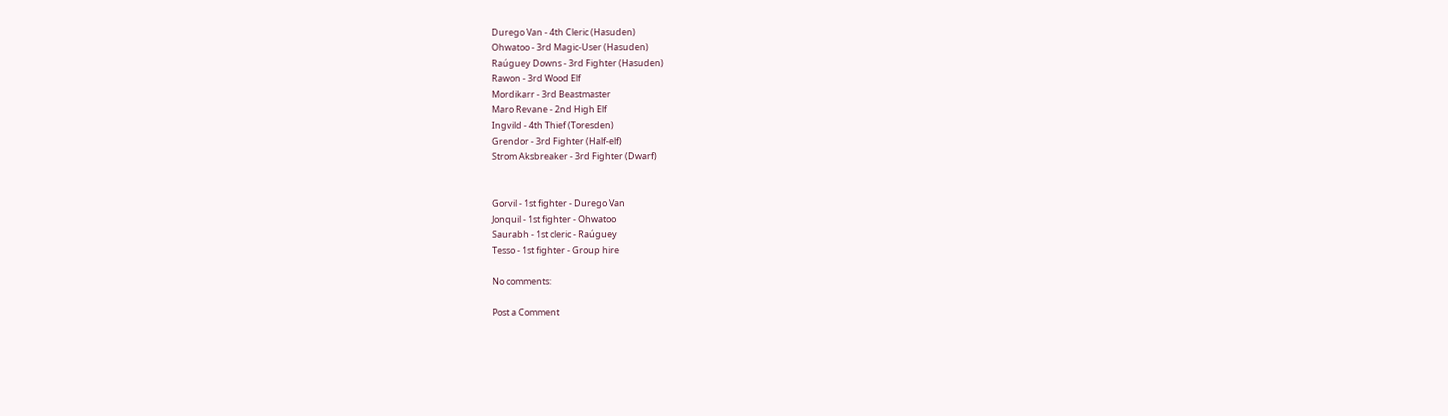Durego Van - 4th Cleric (Hasuden)
Ohwatoo - 3rd Magic-User (Hasuden)
Raúguey Downs - 3rd Fighter (Hasuden)
Rawon - 3rd Wood Elf
Mordikarr - 3rd Beastmaster
Maro Revane - 2nd High Elf
Ingvild - 4th Thief (Toresden)
Grendor - 3rd Fighter (Half-elf)
Strom Aksbreaker - 3rd Fighter (Dwarf)


Gorvil - 1st fighter - Durego Van
Jonquil - 1st fighter - Ohwatoo
Saurabh - 1st cleric - Raúguey
Tesso - 1st fighter - Group hire

No comments:

Post a Comment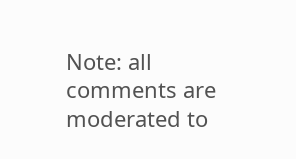Note: all comments are moderated to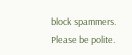block spammers. Please be polite.